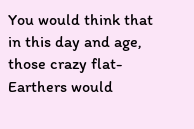You would think that in this day and age, those crazy flat-Earthers would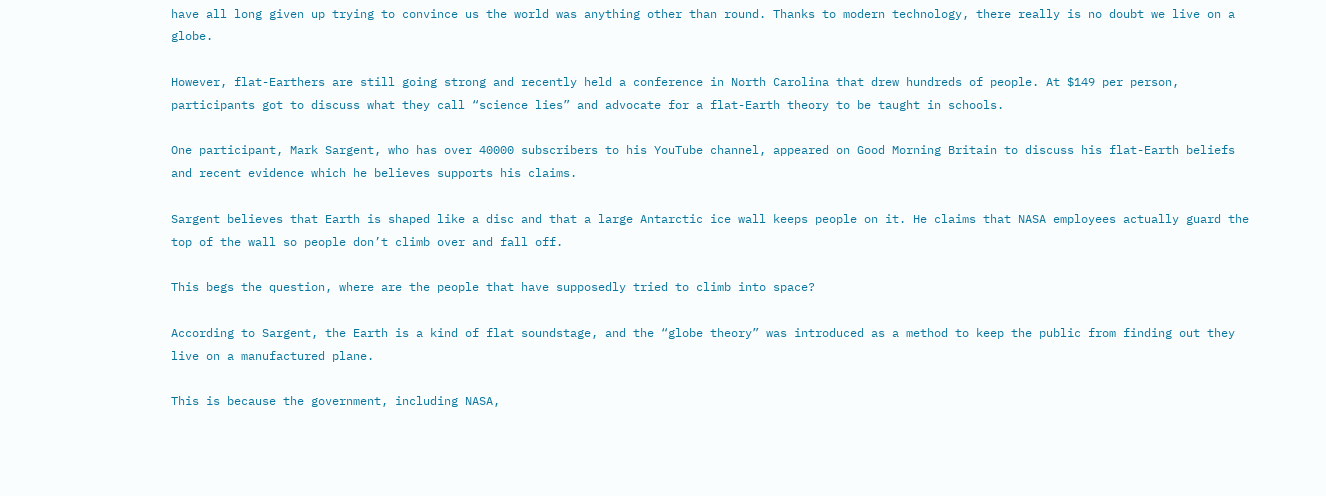have all long given up trying to convince us the world was anything other than round. Thanks to modern technology, there really is no doubt we live on a globe.

However, flat-Earthers are still going strong and recently held a conference in North Carolina that drew hundreds of people. At $149 per person, participants got to discuss what they call “science lies” and advocate for a flat-Earth theory to be taught in schools.

One participant, Mark Sargent, who has over 40000 subscribers to his YouTube channel, appeared on Good Morning Britain to discuss his flat-Earth beliefs and recent evidence which he believes supports his claims.

Sargent believes that Earth is shaped like a disc and that a large Antarctic ice wall keeps people on it. He claims that NASA employees actually guard the top of the wall so people don’t climb over and fall off.

This begs the question, where are the people that have supposedly tried to climb into space?

According to Sargent, the Earth is a kind of flat soundstage, and the “globe theory” was introduced as a method to keep the public from finding out they live on a manufactured plane.

This is because the government, including NASA,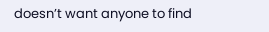doesn’t want anyone to find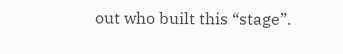out who built this “stage”.